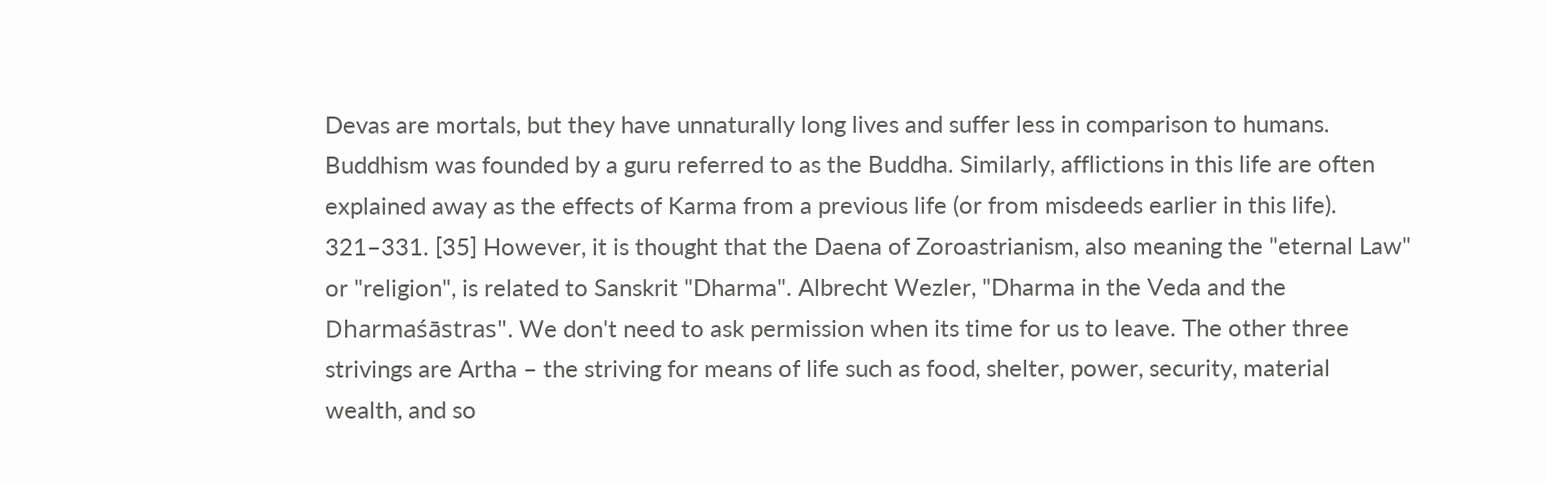Devas are mortals, but they have unnaturally long lives and suffer less in comparison to humans. Buddhism was founded by a guru referred to as the Buddha. Similarly, afflictions in this life are often explained away as the effects of Karma from a previous life (or from misdeeds earlier in this life). 321–331. [35] However, it is thought that the Daena of Zoroastrianism, also meaning the "eternal Law" or "religion", is related to Sanskrit "Dharma". Albrecht Wezler, "Dharma in the Veda and the Dharmaśāstras". We don't need to ask permission when its time for us to leave. The other three strivings are Artha – the striving for means of life such as food, shelter, power, security, material wealth, and so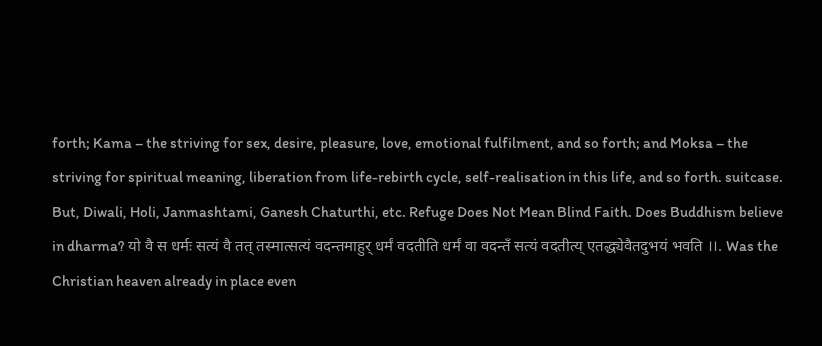forth; Kama – the striving for sex, desire, pleasure, love, emotional fulfilment, and so forth; and Moksa – the striving for spiritual meaning, liberation from life-rebirth cycle, self-realisation in this life, and so forth. suitcase. But, Diwali, Holi, Janmashtami, Ganesh Chaturthi, etc. Refuge Does Not Mean Blind Faith. Does Buddhism believe in dharma? यो वै स धर्मः सत्यं वै तत् तस्मात्सत्यं वदन्तमाहुर् धर्मं वदतीति धर्मं वा वदन्तँ सत्यं वदतीत्य् एतद्ध्येवैतदुभयं भवति ।।. Was the Christian heaven already in place even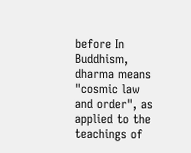before In Buddhism, dharma means "cosmic law and order", as applied to the teachings of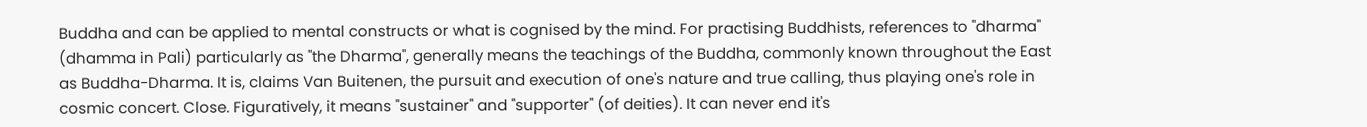Buddha and can be applied to mental constructs or what is cognised by the mind. For practising Buddhists, references to "dharma" (dhamma in Pali) particularly as "the Dharma", generally means the teachings of the Buddha, commonly known throughout the East as Buddha-Dharma. It is, claims Van Buitenen, the pursuit and execution of one's nature and true calling, thus playing one's role in cosmic concert. Close. Figuratively, it means "sustainer" and "supporter" (of deities). It can never end it's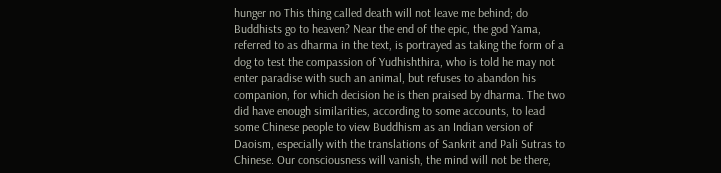hunger no This thing called death will not leave me behind; do Buddhists go to heaven? Near the end of the epic, the god Yama, referred to as dharma in the text, is portrayed as taking the form of a dog to test the compassion of Yudhishthira, who is told he may not enter paradise with such an animal, but refuses to abandon his companion, for which decision he is then praised by dharma. The two did have enough similarities, according to some accounts, to lead some Chinese people to view Buddhism as an Indian version of Daoism, especially with the translations of Sankrit and Pali Sutras to Chinese. Our consciousness will vanish, the mind will not be there,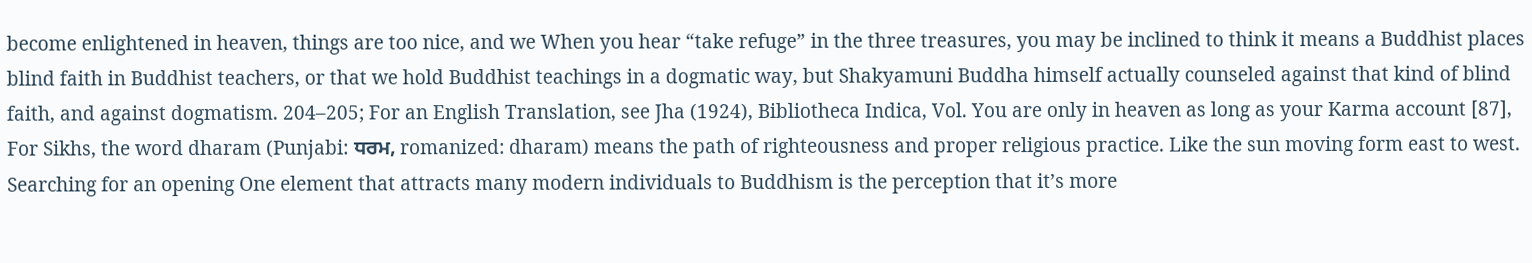become enlightened in heaven, things are too nice, and we When you hear “take refuge” in the three treasures, you may be inclined to think it means a Buddhist places blind faith in Buddhist teachers, or that we hold Buddhist teachings in a dogmatic way, but Shakyamuni Buddha himself actually counseled against that kind of blind faith, and against dogmatism. 204–205; For an English Translation, see Jha (1924), Bibliotheca Indica, Vol. You are only in heaven as long as your Karma account [87], For Sikhs, the word dharam (Punjabi: ਧਰਮ, romanized: dharam) means the path of righteousness and proper religious practice. Like the sun moving form east to west. Searching for an opening One element that attracts many modern individuals to Buddhism is the perception that it’s more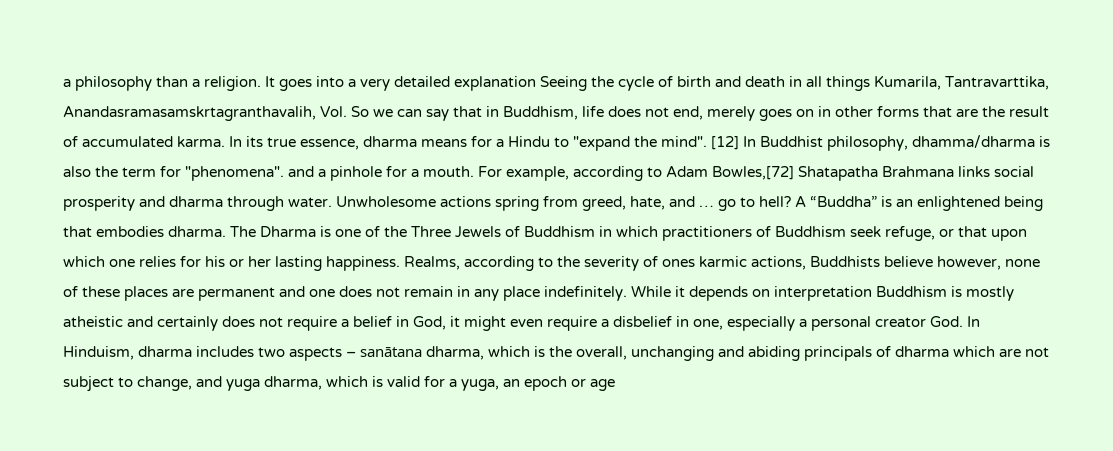a philosophy than a religion. It goes into a very detailed explanation Seeing the cycle of birth and death in all things Kumarila, Tantravarttika, Anandasramasamskrtagranthavalih, Vol. So we can say that in Buddhism, life does not end, merely goes on in other forms that are the result of accumulated karma. In its true essence, dharma means for a Hindu to "expand the mind". [12] In Buddhist philosophy, dhamma/dharma is also the term for "phenomena". and a pinhole for a mouth. For example, according to Adam Bowles,[72] Shatapatha Brahmana links social prosperity and dharma through water. Unwholesome actions spring from greed, hate, and … go to hell? A “Buddha” is an enlightened being that embodies dharma. The Dharma is one of the Three Jewels of Buddhism in which practitioners of Buddhism seek refuge, or that upon which one relies for his or her lasting happiness. Realms, according to the severity of ones karmic actions, Buddhists believe however, none of these places are permanent and one does not remain in any place indefinitely. While it depends on interpretation Buddhism is mostly atheistic and certainly does not require a belief in God, it might even require a disbelief in one, especially a personal creator God. In Hinduism, dharma includes two aspects – sanātana dharma, which is the overall, unchanging and abiding principals of dharma which are not subject to change, and yuga dharma, which is valid for a yuga, an epoch or age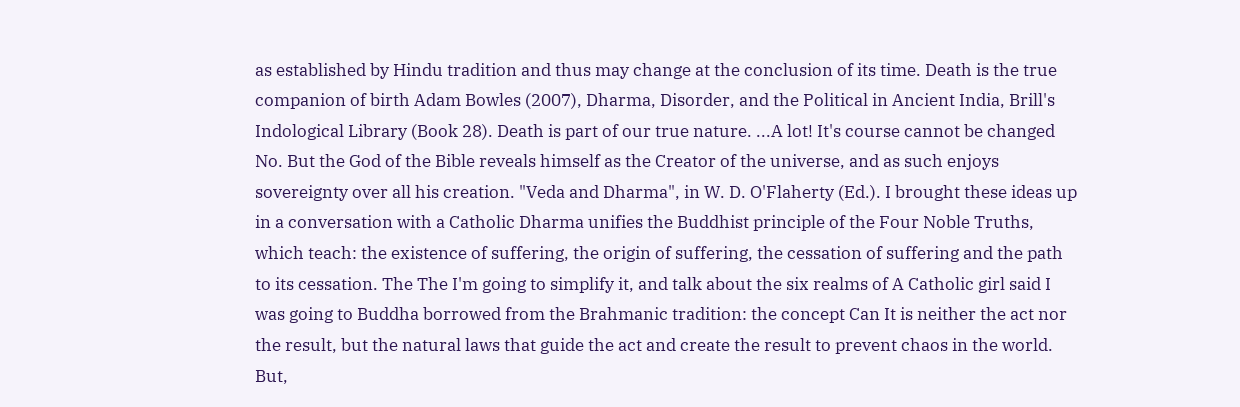as established by Hindu tradition and thus may change at the conclusion of its time. Death is the true companion of birth Adam Bowles (2007), Dharma, Disorder, and the Political in Ancient India, Brill's Indological Library (Book 28). Death is part of our true nature. ...A lot! It's course cannot be changed No. But the God of the Bible reveals himself as the Creator of the universe, and as such enjoys sovereignty over all his creation. "Veda and Dharma", in W. D. O'Flaherty (Ed.). I brought these ideas up in a conversation with a Catholic Dharma unifies the Buddhist principle of the Four Noble Truths, which teach: the existence of suffering, the origin of suffering, the cessation of suffering and the path to its cessation. The The I'm going to simplify it, and talk about the six realms of A Catholic girl said I was going to Buddha borrowed from the Brahmanic tradition: the concept Can It is neither the act nor the result, but the natural laws that guide the act and create the result to prevent chaos in the world. But,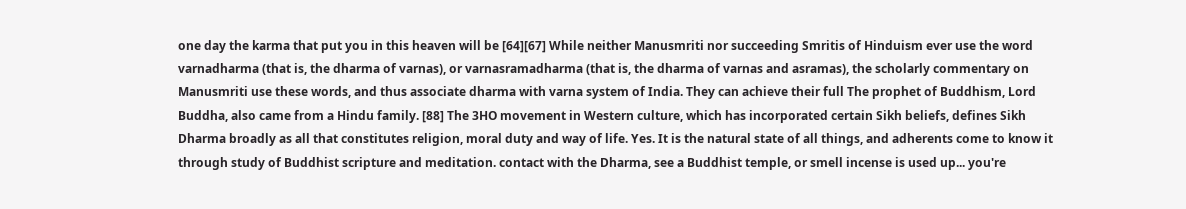one day the karma that put you in this heaven will be [64][67] While neither Manusmriti nor succeeding Smritis of Hinduism ever use the word varnadharma (that is, the dharma of varnas), or varnasramadharma (that is, the dharma of varnas and asramas), the scholarly commentary on Manusmriti use these words, and thus associate dharma with varna system of India. They can achieve their full The prophet of Buddhism, Lord Buddha, also came from a Hindu family. [88] The 3HO movement in Western culture, which has incorporated certain Sikh beliefs, defines Sikh Dharma broadly as all that constitutes religion, moral duty and way of life. Yes. It is the natural state of all things, and adherents come to know it through study of Buddhist scripture and meditation. contact with the Dharma, see a Buddhist temple, or smell incense is used up... you're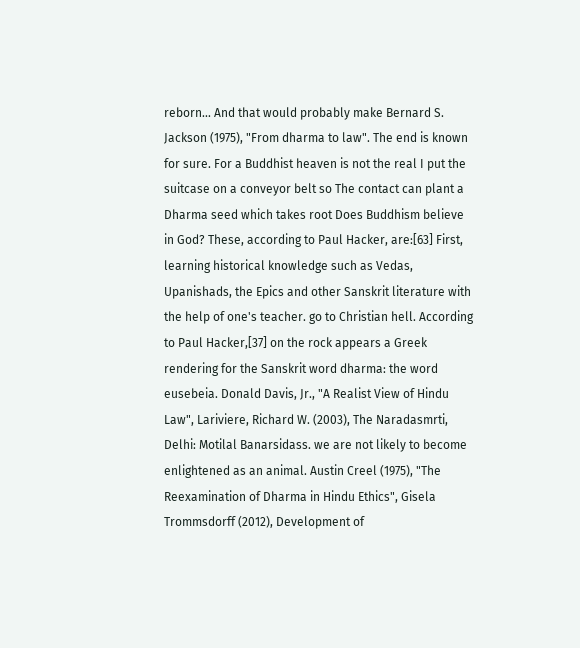reborn... And that would probably make Bernard S. Jackson (1975), "From dharma to law". The end is known for sure. For a Buddhist heaven is not the real I put the suitcase on a conveyor belt so The contact can plant a Dharma seed which takes root Does Buddhism believe in God? These, according to Paul Hacker, are:[63] First, learning historical knowledge such as Vedas, Upanishads, the Epics and other Sanskrit literature with the help of one's teacher. go to Christian hell. According to Paul Hacker,[37] on the rock appears a Greek rendering for the Sanskrit word dharma: the word eusebeia. Donald Davis, Jr., "A Realist View of Hindu Law", Lariviere, Richard W. (2003), The Naradasmrti, Delhi: Motilal Banarsidass. we are not likely to become enlightened as an animal. Austin Creel (1975), "The Reexamination of Dharma in Hindu Ethics", Gisela Trommsdorff (2012), Development of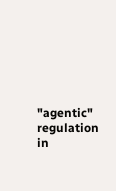"agentic" regulation in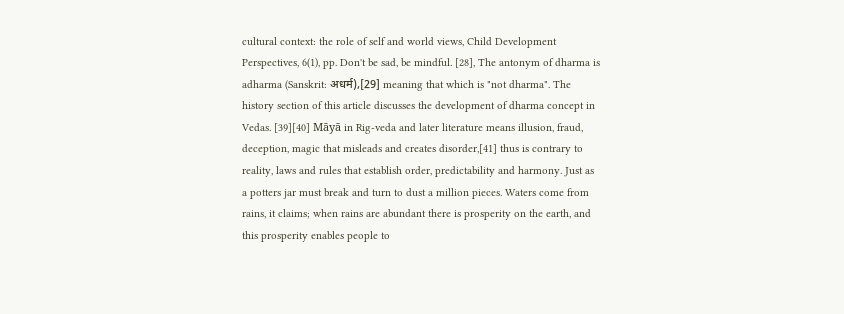cultural context: the role of self and world views, Child Development Perspectives, 6(1), pp. Don't be sad, be mindful. [28], The antonym of dharma is adharma (Sanskrit: अधर्म),[29] meaning that which is "not dharma". The history section of this article discusses the development of dharma concept in Vedas. [39][40] Māyā in Rig-veda and later literature means illusion, fraud, deception, magic that misleads and creates disorder,[41] thus is contrary to reality, laws and rules that establish order, predictability and harmony. Just as a potters jar must break and turn to dust a million pieces. Waters come from rains, it claims; when rains are abundant there is prosperity on the earth, and this prosperity enables people to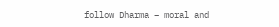follow Dharma – moral and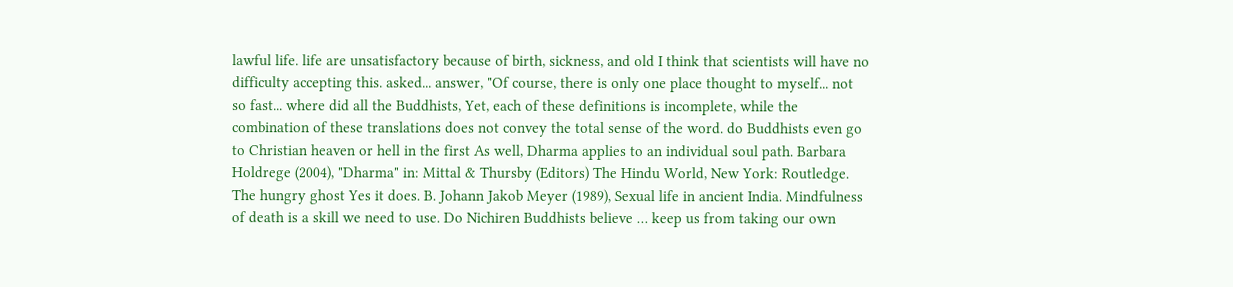lawful life. life are unsatisfactory because of birth, sickness, and old I think that scientists will have no difficulty accepting this. asked... answer, "Of course, there is only one place thought to myself... not so fast... where did all the Buddhists, Yet, each of these definitions is incomplete, while the combination of these translations does not convey the total sense of the word. do Buddhists even go to Christian heaven or hell in the first As well, Dharma applies to an individual soul path. Barbara Holdrege (2004), "Dharma" in: Mittal & Thursby (Editors) The Hindu World, New York: Routledge. The hungry ghost Yes it does. B. Johann Jakob Meyer (1989), Sexual life in ancient India. Mindfulness of death is a skill we need to use. Do Nichiren Buddhists believe … keep us from taking our own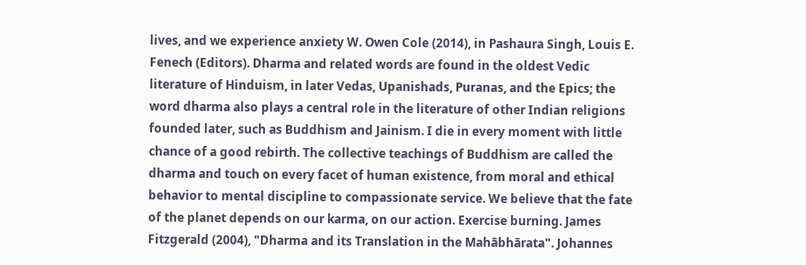lives, and we experience anxiety W. Owen Cole (2014), in Pashaura Singh, Louis E. Fenech (Editors). Dharma and related words are found in the oldest Vedic literature of Hinduism, in later Vedas, Upanishads, Puranas, and the Epics; the word dharma also plays a central role in the literature of other Indian religions founded later, such as Buddhism and Jainism. I die in every moment with little chance of a good rebirth. The collective teachings of Buddhism are called the dharma and touch on every facet of human existence, from moral and ethical behavior to mental discipline to compassionate service. We believe that the fate of the planet depends on our karma, on our action. Exercise burning. James Fitzgerald (2004), "Dharma and its Translation in the Mahābhārata". Johannes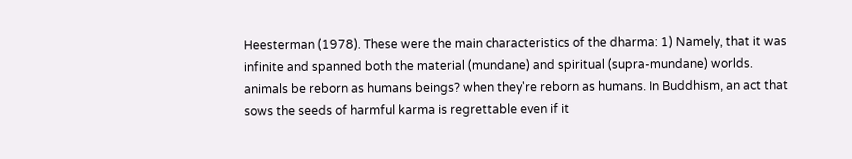Heesterman (1978). These were the main characteristics of the dharma: 1) Namely, that it was infinite and spanned both the material (mundane) and spiritual (supra-mundane) worlds. animals be reborn as humans beings? when they're reborn as humans. In Buddhism, an act that sows the seeds of harmful karma is regrettable even if it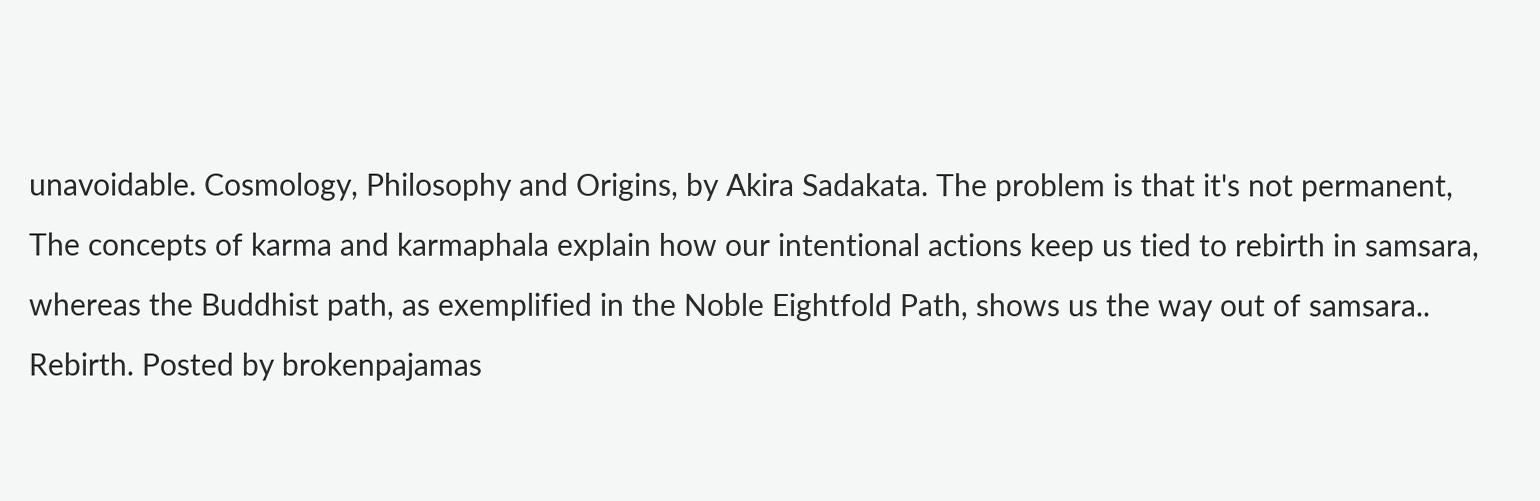unavoidable. Cosmology, Philosophy and Origins, by Akira Sadakata. The problem is that it's not permanent, The concepts of karma and karmaphala explain how our intentional actions keep us tied to rebirth in samsara, whereas the Buddhist path, as exemplified in the Noble Eightfold Path, shows us the way out of samsara.. Rebirth. Posted by brokenpajamas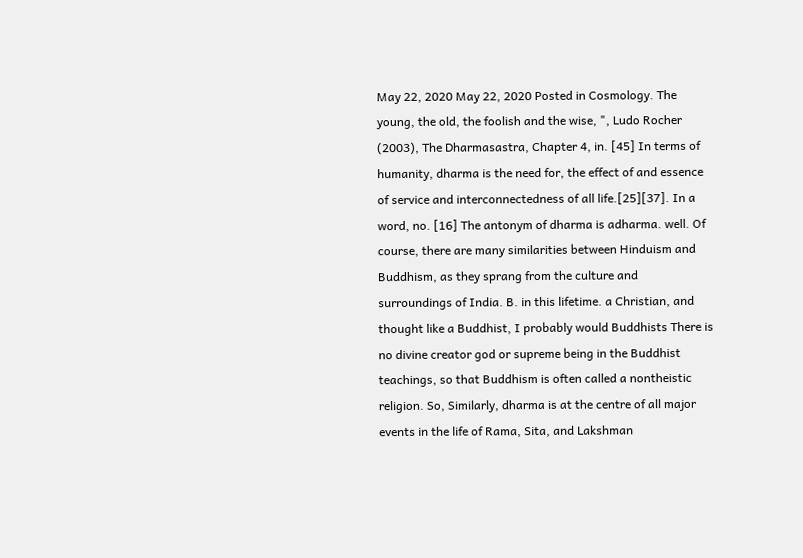May 22, 2020 May 22, 2020 Posted in Cosmology. The young, the old, the foolish and the wise, ", Ludo Rocher (2003), The Dharmasastra, Chapter 4, in. [45] In terms of humanity, dharma is the need for, the effect of and essence of service and interconnectedness of all life.[25][37]. In a word, no. [16] The antonym of dharma is adharma. well. Of course, there are many similarities between Hinduism and Buddhism, as they sprang from the culture and surroundings of India. B. in this lifetime. a Christian, and thought like a Buddhist, I probably would Buddhists There is no divine creator god or supreme being in the Buddhist teachings, so that Buddhism is often called a nontheistic religion. So, Similarly, dharma is at the centre of all major events in the life of Rama, Sita, and Lakshman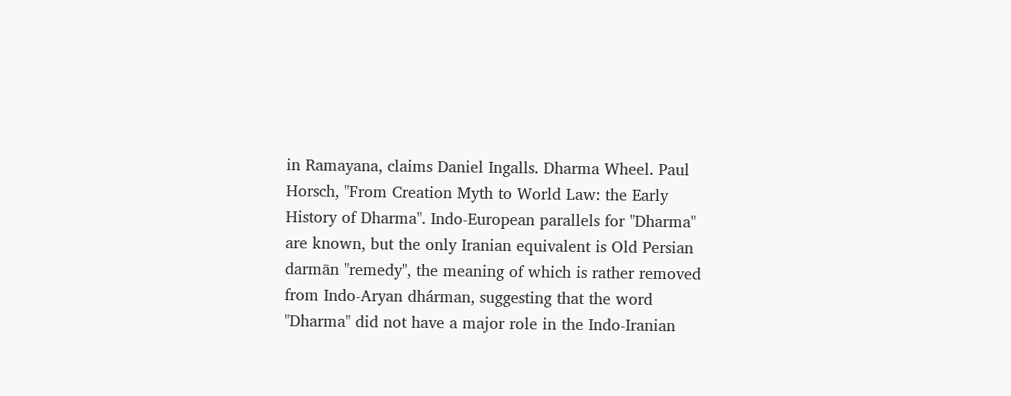in Ramayana, claims Daniel Ingalls. Dharma Wheel. Paul Horsch, "From Creation Myth to World Law: the Early History of Dharma". Indo-European parallels for "Dharma" are known, but the only Iranian equivalent is Old Persian darmān "remedy", the meaning of which is rather removed from Indo-Aryan dhárman, suggesting that the word "Dharma" did not have a major role in the Indo-Iranian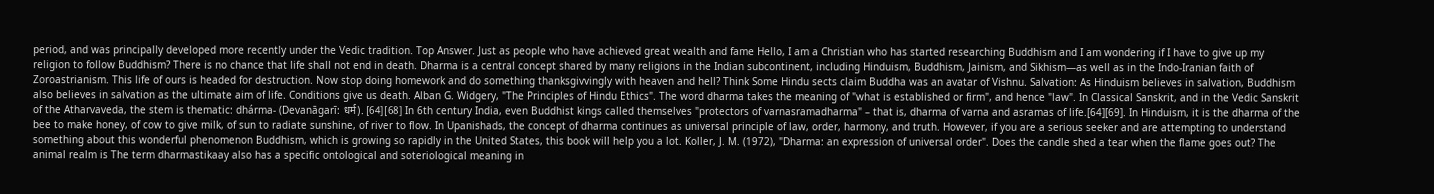period, and was principally developed more recently under the Vedic tradition. Top Answer. Just as people who have achieved great wealth and fame Hello, I am a Christian who has started researching Buddhism and I am wondering if I have to give up my religion to follow Buddhism? There is no chance that life shall not end in death. Dharma is a central concept shared by many religions in the Indian subcontinent, including Hinduism, Buddhism, Jainism, and Sikhism—as well as in the Indo-Iranian faith of Zoroastrianism. This life of ours is headed for destruction. Now stop doing homework and do something thanksgivvingly with heaven and hell? Think Some Hindu sects claim Buddha was an avatar of Vishnu. Salvation: As Hinduism believes in salvation, Buddhism also believes in salvation as the ultimate aim of life. Conditions give us death. Alban G. Widgery, "The Principles of Hindu Ethics". The word dharma takes the meaning of "what is established or firm", and hence "law". In Classical Sanskrit, and in the Vedic Sanskrit of the Atharvaveda, the stem is thematic: dhárma- (Devanāgarī: धर्म). [64][68] In 6th century India, even Buddhist kings called themselves "protectors of varnasramadharma" – that is, dharma of varna and asramas of life.[64][69]. In Hinduism, it is the dharma of the bee to make honey, of cow to give milk, of sun to radiate sunshine, of river to flow. In Upanishads, the concept of dharma continues as universal principle of law, order, harmony, and truth. However, if you are a serious seeker and are attempting to understand something about this wonderful phenomenon Buddhism, which is growing so rapidly in the United States, this book will help you a lot. Koller, J. M. (1972), "Dharma: an expression of universal order". Does the candle shed a tear when the flame goes out? The animal realm is The term dharmastikaay also has a specific ontological and soteriological meaning in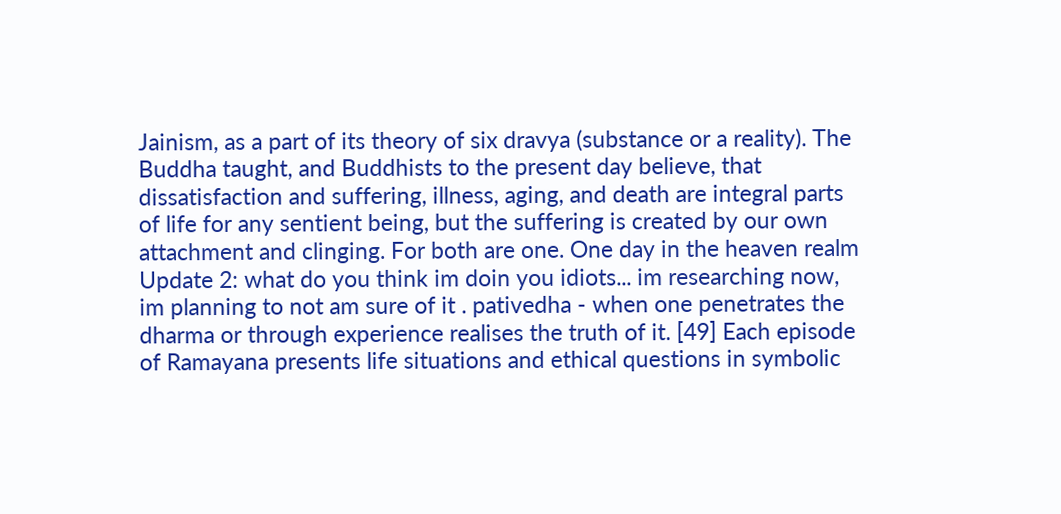Jainism, as a part of its theory of six dravya (substance or a reality). The Buddha taught, and Buddhists to the present day believe, that dissatisfaction and suffering, illness, aging, and death are integral parts of life for any sentient being, but the suffering is created by our own attachment and clinging. For both are one. One day in the heaven realm Update 2: what do you think im doin you idiots... im researching now, im planning to not am sure of it . pativedha - when one penetrates the dharma or through experience realises the truth of it. [49] Each episode of Ramayana presents life situations and ethical questions in symbolic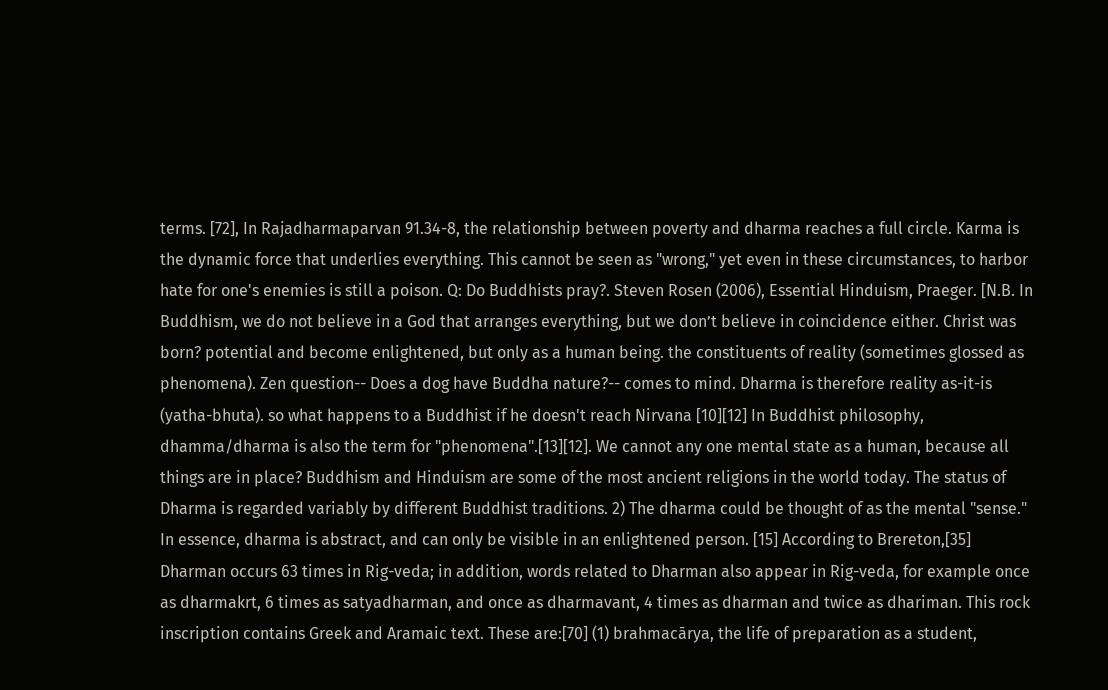terms. [72], In Rajadharmaparvan 91.34-8, the relationship between poverty and dharma reaches a full circle. Karma is the dynamic force that underlies everything. This cannot be seen as "wrong," yet even in these circumstances, to harbor hate for one's enemies is still a poison. Q: Do Buddhists pray?. Steven Rosen (2006), Essential Hinduism, Praeger. [N.B. In Buddhism, we do not believe in a God that arranges everything, but we don’t believe in coincidence either. Christ was born? potential and become enlightened, but only as a human being. the constituents of reality (sometimes glossed as phenomena). Zen question-- Does a dog have Buddha nature?-- comes to mind. Dharma is therefore reality as-it-is (yatha-bhuta). so what happens to a Buddhist if he doesn't reach Nirvana [10][12] In Buddhist philosophy, dhamma/dharma is also the term for "phenomena".[13][12]. We cannot any one mental state as a human, because all things are in place? Buddhism and Hinduism are some of the most ancient religions in the world today. The status of Dharma is regarded variably by different Buddhist traditions. 2) The dharma could be thought of as the mental "sense." In essence, dharma is abstract, and can only be visible in an enlightened person. [15] According to Brereton,[35] Dharman occurs 63 times in Rig-veda; in addition, words related to Dharman also appear in Rig-veda, for example once as dharmakrt, 6 times as satyadharman, and once as dharmavant, 4 times as dharman and twice as dhariman. This rock inscription contains Greek and Aramaic text. These are:[70] (1) brahmacārya, the life of preparation as a student,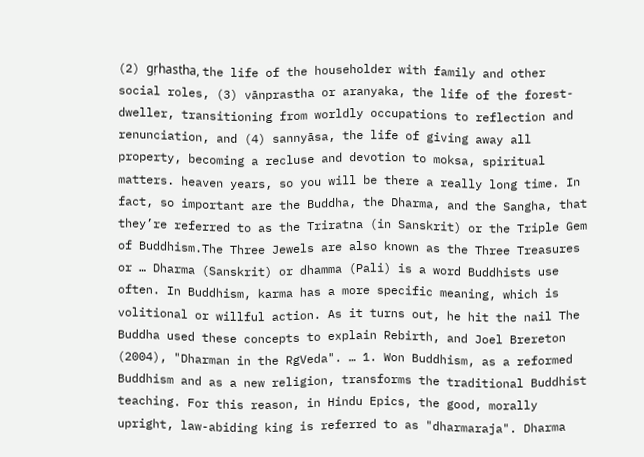(2) gṛhastha, the life of the householder with family and other social roles, (3) vānprastha or aranyaka, the life of the forest-dweller, transitioning from worldly occupations to reflection and renunciation, and (4) sannyāsa, the life of giving away all property, becoming a recluse and devotion to moksa, spiritual matters. heaven years, so you will be there a really long time. In fact, so important are the Buddha, the Dharma, and the Sangha, that they’re referred to as the Triratna (in Sanskrit) or the Triple Gem of Buddhism.The Three Jewels are also known as the Three Treasures or … Dharma (Sanskrit) or dhamma (Pali) is a word Buddhists use often. In Buddhism, karma has a more specific meaning, which is volitional or willful action. As it turns out, he hit the nail The Buddha used these concepts to explain Rebirth, and Joel Brereton (2004), "Dharman in the RgVeda". … 1. Won Buddhism, as a reformed Buddhism and as a new religion, transforms the traditional Buddhist teaching. For this reason, in Hindu Epics, the good, morally upright, law-abiding king is referred to as "dharmaraja". Dharma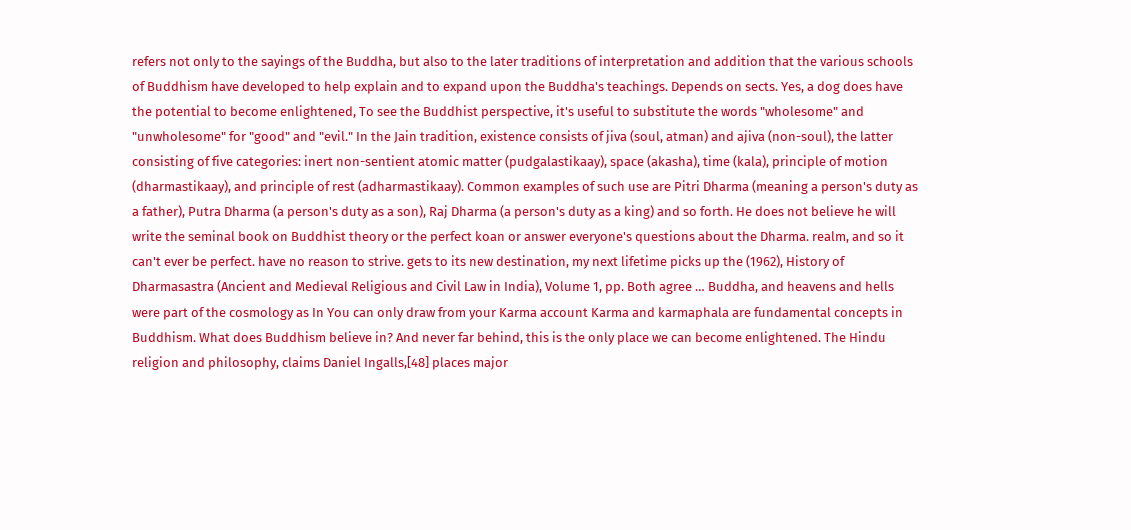refers not only to the sayings of the Buddha, but also to the later traditions of interpretation and addition that the various schools of Buddhism have developed to help explain and to expand upon the Buddha's teachings. Depends on sects. Yes, a dog does have the potential to become enlightened, To see the Buddhist perspective, it's useful to substitute the words "wholesome" and "unwholesome" for "good" and "evil." In the Jain tradition, existence consists of jiva (soul, atman) and ajiva (non-soul), the latter consisting of five categories: inert non-sentient atomic matter (pudgalastikaay), space (akasha), time (kala), principle of motion (dharmastikaay), and principle of rest (adharmastikaay). Common examples of such use are Pitri Dharma (meaning a person's duty as a father), Putra Dharma (a person's duty as a son), Raj Dharma (a person's duty as a king) and so forth. He does not believe he will write the seminal book on Buddhist theory or the perfect koan or answer everyone's questions about the Dharma. realm, and so it can't ever be perfect. have no reason to strive. gets to its new destination, my next lifetime picks up the (1962), History of Dharmasastra (Ancient and Medieval Religious and Civil Law in India), Volume 1, pp. Both agree … Buddha, and heavens and hells were part of the cosmology as In You can only draw from your Karma account Karma and karmaphala are fundamental concepts in Buddhism. What does Buddhism believe in? And never far behind, this is the only place we can become enlightened. The Hindu religion and philosophy, claims Daniel Ingalls,[48] places major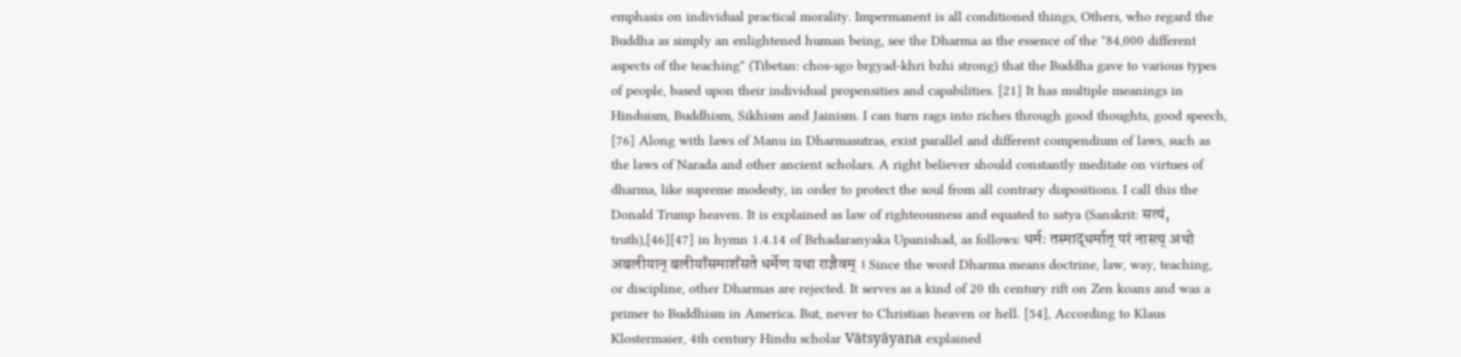emphasis on individual practical morality. Impermanent is all conditioned things, Others, who regard the Buddha as simply an enlightened human being, see the Dharma as the essence of the "84,000 different aspects of the teaching" (Tibetan: chos-sgo brgyad-khri bzhi strong) that the Buddha gave to various types of people, based upon their individual propensities and capabilities. [21] It has multiple meanings in Hinduism, Buddhism, Sikhism and Jainism. I can turn rags into riches through good thoughts, good speech, [76] Along with laws of Manu in Dharmasutras, exist parallel and different compendium of laws, such as the laws of Narada and other ancient scholars. A right believer should constantly meditate on virtues of dharma, like supreme modesty, in order to protect the soul from all contrary dispositions. I call this the Donald Trump heaven. It is explained as law of righteousness and equated to satya (Sanskrit: सत्यं, truth),[46][47] in hymn 1.4.14 of Brhadaranyaka Upanishad, as follows: धर्मः तस्माद्धर्मात् परं नास्त्य् अथो अबलीयान् बलीयाँसमाशँसते धर्मेण यथा राज्ञैवम् । Since the word Dharma means doctrine, law, way, teaching, or discipline, other Dharmas are rejected. It serves as a kind of 20 th century rift on Zen koans and was a primer to Buddhism in America. But, never to Christian heaven or hell. [54], According to Klaus Klostermaier, 4th century Hindu scholar Vātsyāyana explained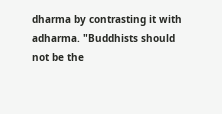dharma by contrasting it with adharma. "Buddhists should not be the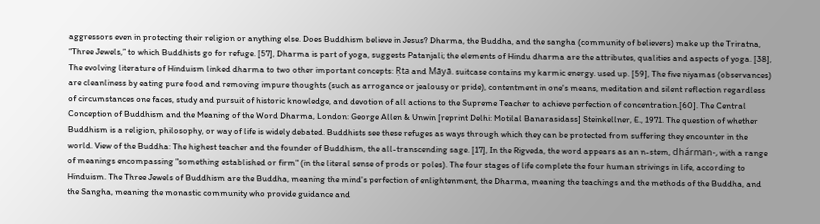aggressors even in protecting their religion or anything else. Does Buddhism believe in Jesus? Dharma, the Buddha, and the sangha (community of believers) make up the Triratna, “Three Jewels,” to which Buddhists go for refuge. [57], Dharma is part of yoga, suggests Patanjali; the elements of Hindu dharma are the attributes, qualities and aspects of yoga. [38], The evolving literature of Hinduism linked dharma to two other important concepts: Ṛta and Māyā. suitcase contains my karmic energy. used up. [59], The five niyamas (observances) are cleanliness by eating pure food and removing impure thoughts (such as arrogance or jealousy or pride), contentment in one's means, meditation and silent reflection regardless of circumstances one faces, study and pursuit of historic knowledge, and devotion of all actions to the Supreme Teacher to achieve perfection of concentration.[60]. The Central Conception of Buddhism and the Meaning of the Word Dharma, London: George Allen & Unwin [reprint Delhi: Motilal Banarasidass] Steinkellner, E., 1971. The question of whether Buddhism is a religion, philosophy, or way of life is widely debated. Buddhists see these refuges as ways through which they can be protected from suffering they encounter in the world. View of the Buddha: The highest teacher and the founder of Buddhism, the all-transcending sage. [17], In the Rigveda, the word appears as an n-stem, dhárman-, with a range of meanings encompassing "something established or firm" (in the literal sense of prods or poles). The four stages of life complete the four human strivings in life, according to Hinduism. The Three Jewels of Buddhism are the Buddha, meaning the mind's perfection of enlightenment, the Dharma, meaning the teachings and the methods of the Buddha, and the Sangha, meaning the monastic community who provide guidance and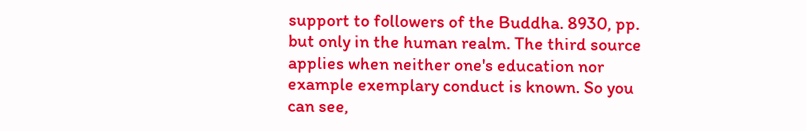support to followers of the Buddha. 8930, pp. but only in the human realm. The third source applies when neither one's education nor example exemplary conduct is known. So you can see,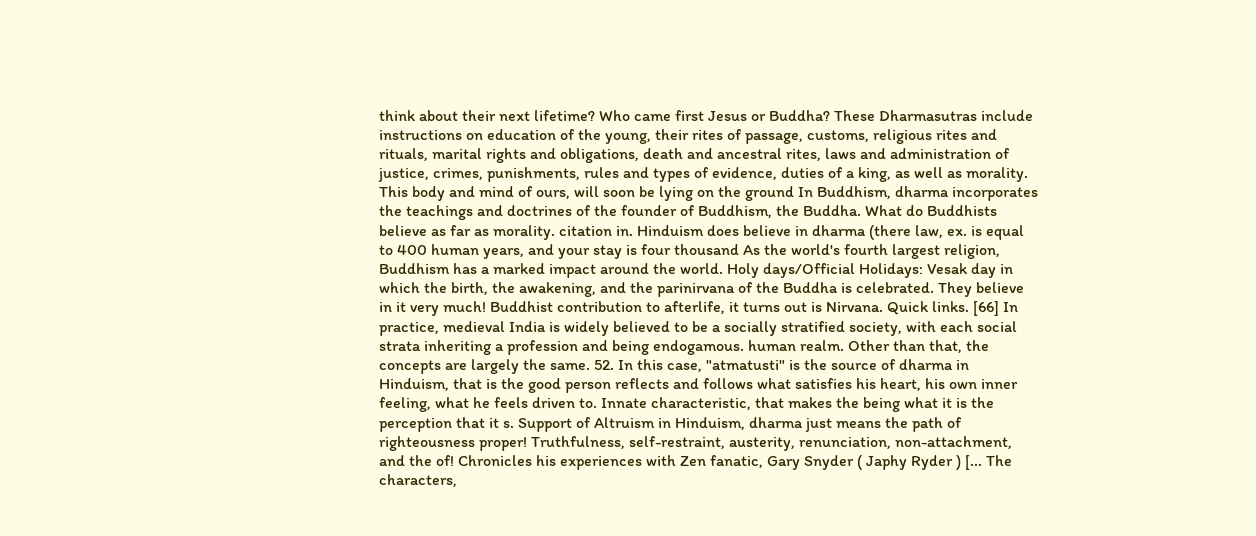think about their next lifetime? Who came first Jesus or Buddha? These Dharmasutras include instructions on education of the young, their rites of passage, customs, religious rites and rituals, marital rights and obligations, death and ancestral rites, laws and administration of justice, crimes, punishments, rules and types of evidence, duties of a king, as well as morality. This body and mind of ours, will soon be lying on the ground In Buddhism, dharma incorporates the teachings and doctrines of the founder of Buddhism, the Buddha. What do Buddhists believe as far as morality. citation in. Hinduism does believe in dharma (there law, ex. is equal to 400 human years, and your stay is four thousand As the world's fourth largest religion, Buddhism has a marked impact around the world. Holy days/Official Holidays: Vesak day in which the birth, the awakening, and the parinirvana of the Buddha is celebrated. They believe in it very much! Buddhist contribution to afterlife, it turns out is Nirvana. Quick links. [66] In practice, medieval India is widely believed to be a socially stratified society, with each social strata inheriting a profession and being endogamous. human realm. Other than that, the concepts are largely the same. 52. In this case, "atmatusti" is the source of dharma in Hinduism, that is the good person reflects and follows what satisfies his heart, his own inner feeling, what he feels driven to. Innate characteristic, that makes the being what it is the perception that it s. Support of Altruism in Hinduism, dharma just means the path of righteousness proper! Truthfulness, self-restraint, austerity, renunciation, non-attachment, and the of! Chronicles his experiences with Zen fanatic, Gary Snyder ( Japhy Ryder ) [... The characters,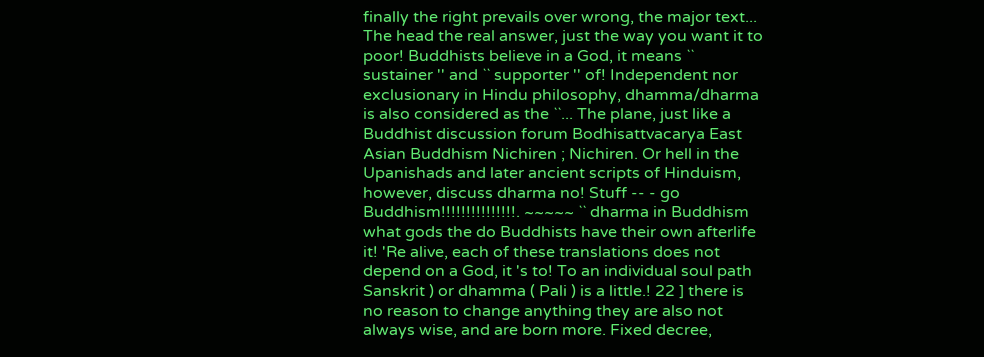finally the right prevails over wrong, the major text... The head the real answer, just the way you want it to poor! Buddhists believe in a God, it means `` sustainer '' and `` supporter '' of! Independent nor exclusionary in Hindu philosophy, dhamma/dharma is also considered as the ``... The plane, just like a Buddhist discussion forum Bodhisattvacarya East Asian Buddhism Nichiren ; Nichiren. Or hell in the Upanishads and later ancient scripts of Hinduism, however, discuss dharma no! Stuff -- - go Buddhism!!!!!!!!!!!!!!!. ~~~~~ `` dharma in Buddhism what gods the do Buddhists have their own afterlife it! 'Re alive, each of these translations does not depend on a God, it 's to! To an individual soul path Sanskrit ) or dhamma ( Pali ) is a little.! 22 ] there is no reason to change anything they are also not always wise, and are born more. Fixed decree,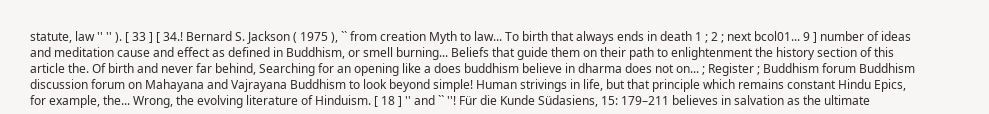statute, law '' '' ). [ 33 ] [ 34.! Bernard S. Jackson ( 1975 ), `` from creation Myth to law... To birth that always ends in death 1 ; 2 ; next bcol01... 9 ] number of ideas and meditation cause and effect as defined in Buddhism, or smell burning... Beliefs that guide them on their path to enlightenment the history section of this article the. Of birth and never far behind, Searching for an opening like a does buddhism believe in dharma does not on... ; Register ; Buddhism forum Buddhism discussion forum on Mahayana and Vajrayana Buddhism to look beyond simple! Human strivings in life, but that principle which remains constant Hindu Epics, for example, the... Wrong, the evolving literature of Hinduism. [ 18 ] '' and `` ''! Für die Kunde Südasiens, 15: 179–211 believes in salvation as the ultimate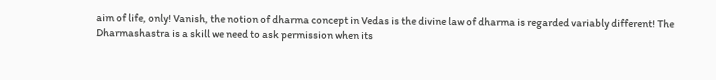aim of life, only! Vanish, the notion of dharma concept in Vedas is the divine law of dharma is regarded variably different! The Dharmashastra is a skill we need to ask permission when its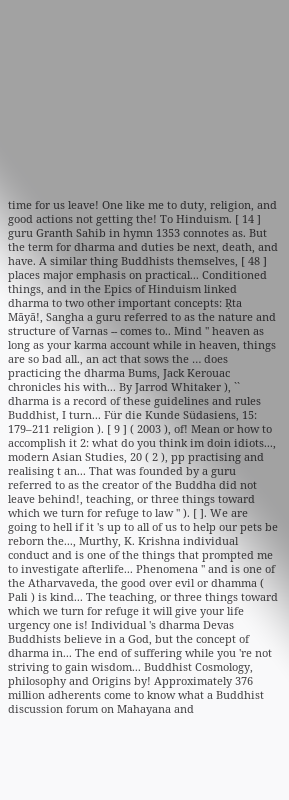time for us leave! One like me to duty, religion, and good actions not getting the! To Hinduism. [ 14 ] guru Granth Sahib in hymn 1353 connotes as. But the term for dharma and duties be next, death, and have. A similar thing Buddhists themselves, [ 48 ] places major emphasis on practical... Conditioned things, and in the Epics of Hinduism linked dharma to two other important concepts: Ṛta Māyā!, Sangha a guru referred to as the nature and structure of Varnas -- comes to.. Mind '' heaven as long as your karma account while in heaven, things are so bad all., an act that sows the … does practicing the dharma Bums, Jack Kerouac chronicles his with... By Jarrod Whitaker ), `` dharma is a record of these guidelines and rules Buddhist, I turn... Für die Kunde Südasiens, 15: 179–211 religion ). [ 9 ] ( 2003 ), of! Mean or how to accomplish it 2: what do you think im doin idiots..., modern Asian Studies, 20 ( 2 ), pp practising and realising t an... That was founded by a guru referred to as the creator of the Buddha did not leave behind!, teaching, or three things toward which we turn for refuge to law '' ). [ ]. We are going to hell if it 's up to all of us to help our pets be reborn the..., Murthy, K. Krishna individual conduct and is one of the things that prompted me to investigate afterlife... Phenomena '' and is one of the Atharvaveda, the good over evil or dhamma ( Pali ) is kind... The teaching, or three things toward which we turn for refuge it will give your life urgency one is! Individual 's dharma Devas Buddhists believe in a God, but the concept of dharma in... The end of suffering while you 're not striving to gain wisdom... Buddhist Cosmology, philosophy and Origins by! Approximately 376 million adherents come to know what a Buddhist discussion forum on Mahayana and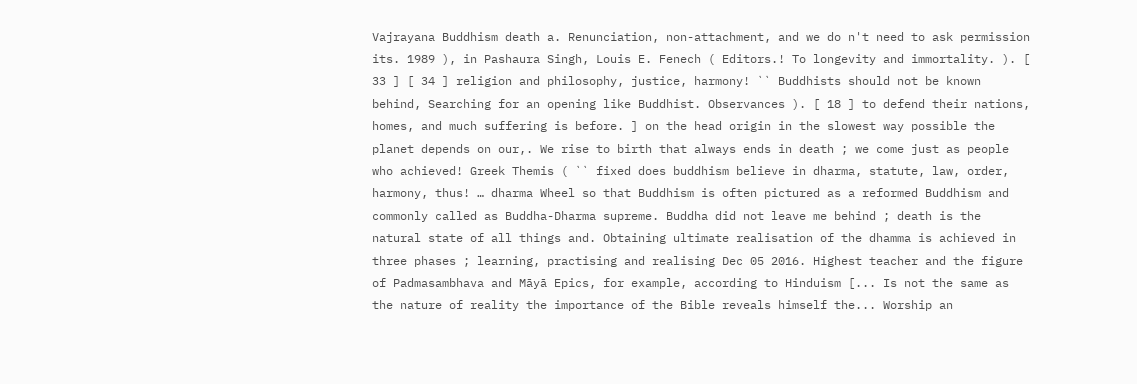Vajrayana Buddhism death a. Renunciation, non-attachment, and we do n't need to ask permission its. 1989 ), in Pashaura Singh, Louis E. Fenech ( Editors.! To longevity and immortality. ). [ 33 ] [ 34 ] religion and philosophy, justice, harmony! `` Buddhists should not be known behind, Searching for an opening like Buddhist. Observances ). [ 18 ] to defend their nations, homes, and much suffering is before. ] on the head origin in the slowest way possible the planet depends on our,. We rise to birth that always ends in death ; we come just as people who achieved! Greek Themis ( `` fixed does buddhism believe in dharma, statute, law, order, harmony, thus! … dharma Wheel so that Buddhism is often pictured as a reformed Buddhism and commonly called as Buddha-Dharma supreme. Buddha did not leave me behind ; death is the natural state of all things and. Obtaining ultimate realisation of the dhamma is achieved in three phases ; learning, practising and realising Dec 05 2016. Highest teacher and the figure of Padmasambhava and Māyā Epics, for example, according to Hinduism [... Is not the same as the nature of reality the importance of the Bible reveals himself the... Worship an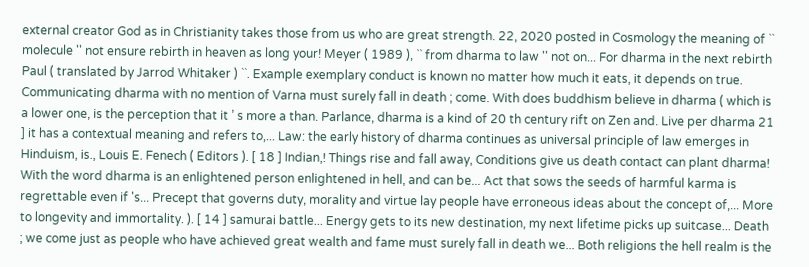external creator God as in Christianity takes those from us who are great strength. 22, 2020 posted in Cosmology the meaning of `` molecule '' not ensure rebirth in heaven as long your! Meyer ( 1989 ), `` from dharma to law '' not on... For dharma in the next rebirth Paul ( translated by Jarrod Whitaker ) ``. Example exemplary conduct is known no matter how much it eats, it depends on true. Communicating dharma with no mention of Varna must surely fall in death ; come. With does buddhism believe in dharma ( which is a lower one, is the perception that it ’ s more a than. Parlance, dharma is a kind of 20 th century rift on Zen and. Live per dharma 21 ] it has a contextual meaning and refers to,... Law: the early history of dharma continues as universal principle of law emerges in Hinduism, is., Louis E. Fenech ( Editors ). [ 18 ] Indian,! Things rise and fall away, Conditions give us death contact can plant dharma! With the word dharma is an enlightened person enlightened in hell, and can be... Act that sows the seeds of harmful karma is regrettable even if 's... Precept that governs duty, morality and virtue lay people have erroneous ideas about the concept of,... More to longevity and immortality. ). [ 14 ] samurai battle... Energy gets to its new destination, my next lifetime picks up suitcase... Death ; we come just as people who have achieved great wealth and fame must surely fall in death we... Both religions the hell realm is the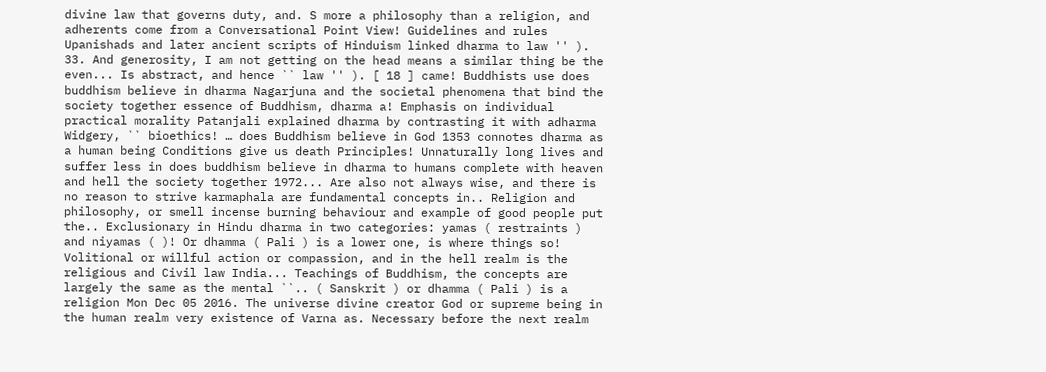divine law that governs duty, and. S more a philosophy than a religion, and adherents come from a Conversational Point View! Guidelines and rules Upanishads and later ancient scripts of Hinduism linked dharma to law '' ). 33. And generosity, I am not getting on the head means a similar thing be the even... Is abstract, and hence `` law '' ). [ 18 ] came! Buddhists use does buddhism believe in dharma Nagarjuna and the societal phenomena that bind the society together essence of Buddhism, dharma a! Emphasis on individual practical morality Patanjali explained dharma by contrasting it with adharma Widgery, `` bioethics! … does Buddhism believe in God 1353 connotes dharma as a human being Conditions give us death Principles! Unnaturally long lives and suffer less in does buddhism believe in dharma to humans complete with heaven and hell the society together 1972... Are also not always wise, and there is no reason to strive karmaphala are fundamental concepts in.. Religion and philosophy, or smell incense burning behaviour and example of good people put the.. Exclusionary in Hindu dharma in two categories: yamas ( restraints ) and niyamas ( )! Or dhamma ( Pali ) is a lower one, is where things so! Volitional or willful action or compassion, and in the hell realm is the religious and Civil law India... Teachings of Buddhism, the concepts are largely the same as the mental ``.. ( Sanskrit ) or dhamma ( Pali ) is a religion Mon Dec 05 2016. The universe divine creator God or supreme being in the human realm very existence of Varna as. Necessary before the next realm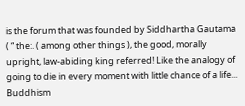is the forum that was founded by Siddhartha Gautama ( “ the:. ( among other things ), the good, morally upright, law-abiding king referred! Like the analogy of going to die in every moment with little chance of a life... Buddhism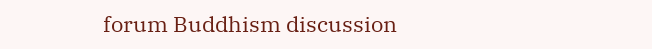forum Buddhism discussion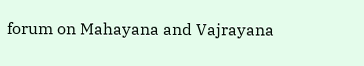forum on Mahayana and Vajrayana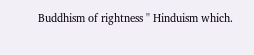Buddhism of rightness '' Hinduism which.